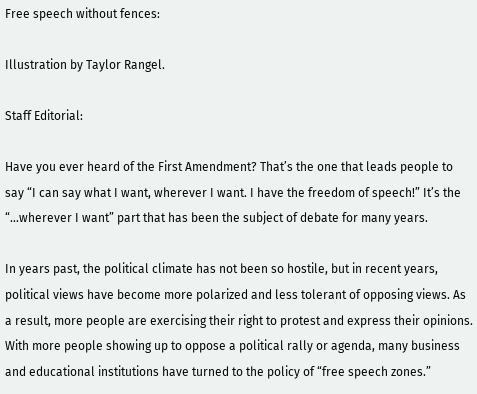Free speech without fences:

Illustration by Taylor Rangel.

Staff Editorial:

Have you ever heard of the First Amendment? That’s the one that leads people to say “I can say what I want, wherever I want. I have the freedom of speech!” It’s the “…wherever I want” part that has been the subject of debate for many years.

In years past, the political climate has not been so hostile, but in recent years, political views have become more polarized and less tolerant of opposing views. As a result, more people are exercising their right to protest and express their opinions.  With more people showing up to oppose a political rally or agenda, many business and educational institutions have turned to the policy of “free speech zones.”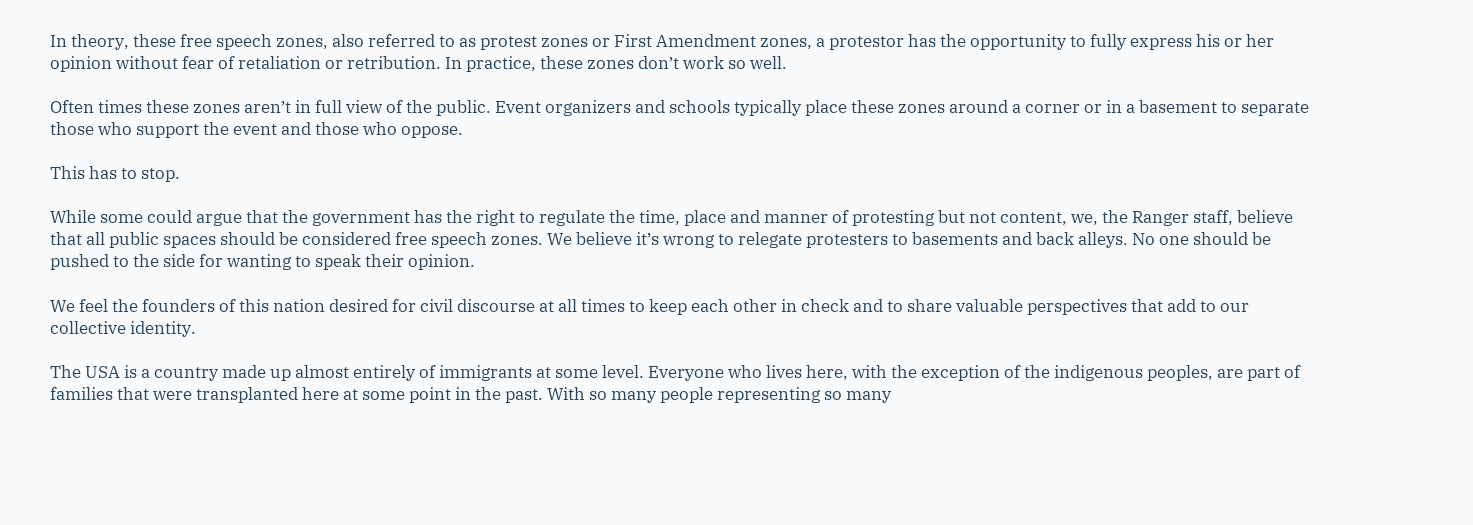In theory, these free speech zones, also referred to as protest zones or First Amendment zones, a protestor has the opportunity to fully express his or her opinion without fear of retaliation or retribution. In practice, these zones don’t work so well.

Often times these zones aren’t in full view of the public. Event organizers and schools typically place these zones around a corner or in a basement to separate those who support the event and those who oppose.

This has to stop.

While some could argue that the government has the right to regulate the time, place and manner of protesting but not content, we, the Ranger staff, believe that all public spaces should be considered free speech zones. We believe it’s wrong to relegate protesters to basements and back alleys. No one should be pushed to the side for wanting to speak their opinion.

We feel the founders of this nation desired for civil discourse at all times to keep each other in check and to share valuable perspectives that add to our collective identity.

The USA is a country made up almost entirely of immigrants at some level. Everyone who lives here, with the exception of the indigenous peoples, are part of families that were transplanted here at some point in the past. With so many people representing so many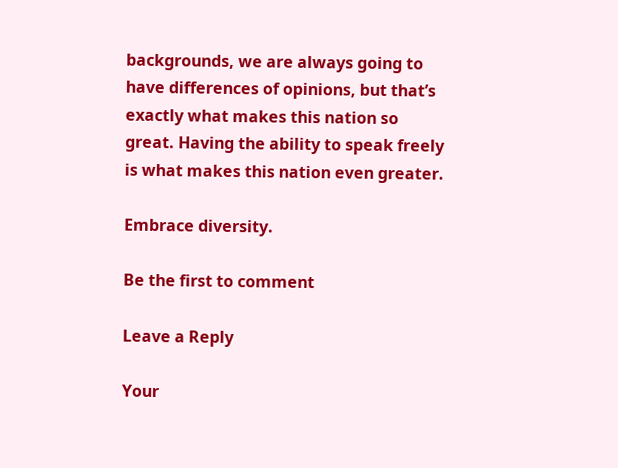backgrounds, we are always going to have differences of opinions, but that’s exactly what makes this nation so great. Having the ability to speak freely is what makes this nation even greater.

Embrace diversity.

Be the first to comment

Leave a Reply

Your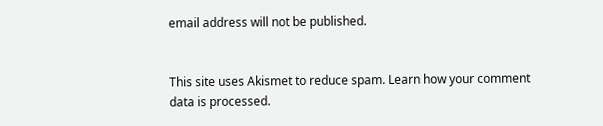email address will not be published.


This site uses Akismet to reduce spam. Learn how your comment data is processed.